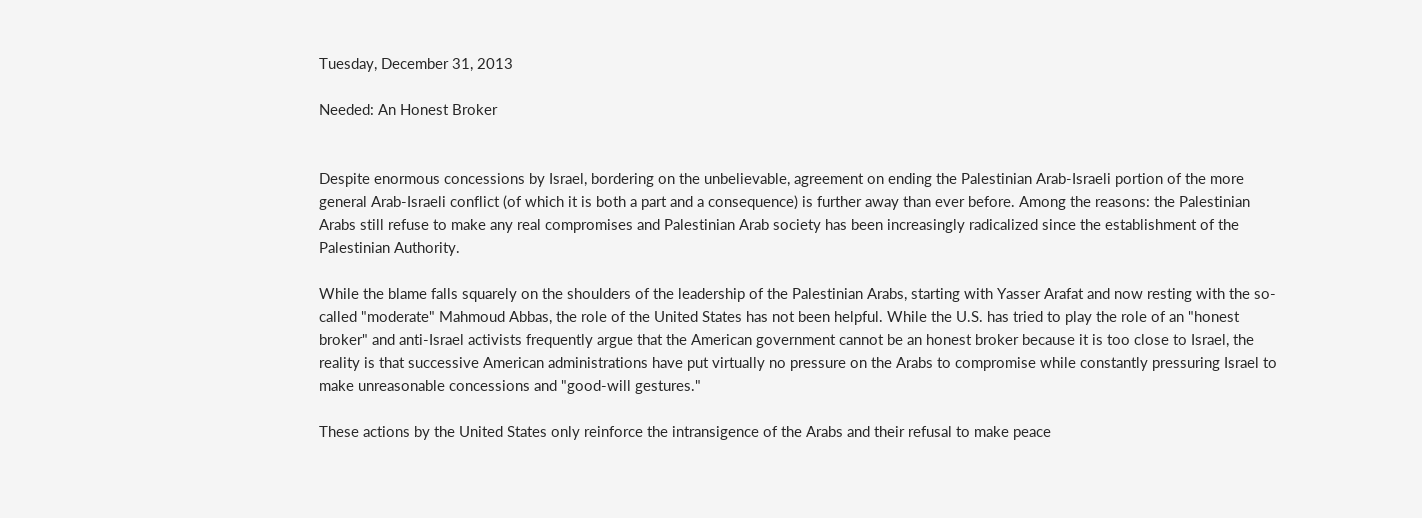Tuesday, December 31, 2013

Needed: An Honest Broker


Despite enormous concessions by Israel, bordering on the unbelievable, agreement on ending the Palestinian Arab-Israeli portion of the more general Arab-Israeli conflict (of which it is both a part and a consequence) is further away than ever before. Among the reasons: the Palestinian Arabs still refuse to make any real compromises and Palestinian Arab society has been increasingly radicalized since the establishment of the Palestinian Authority.

While the blame falls squarely on the shoulders of the leadership of the Palestinian Arabs, starting with Yasser Arafat and now resting with the so-called "moderate" Mahmoud Abbas, the role of the United States has not been helpful. While the U.S. has tried to play the role of an "honest broker" and anti-Israel activists frequently argue that the American government cannot be an honest broker because it is too close to Israel, the reality is that successive American administrations have put virtually no pressure on the Arabs to compromise while constantly pressuring Israel to make unreasonable concessions and "good-will gestures."

These actions by the United States only reinforce the intransigence of the Arabs and their refusal to make peace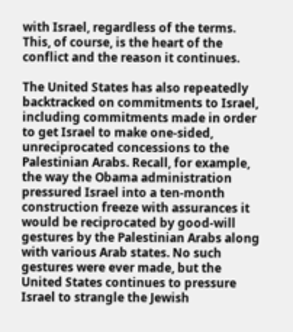with Israel, regardless of the terms. This, of course, is the heart of the conflict and the reason it continues.

The United States has also repeatedly backtracked on commitments to Israel, including commitments made in order to get Israel to make one-sided, unreciprocated concessions to the Palestinian Arabs. Recall, for example, the way the Obama administration pressured Israel into a ten-month construction freeze with assurances it would be reciprocated by good-will gestures by the Palestinian Arabs along with various Arab states. No such gestures were ever made, but the United States continues to pressure Israel to strangle the Jewish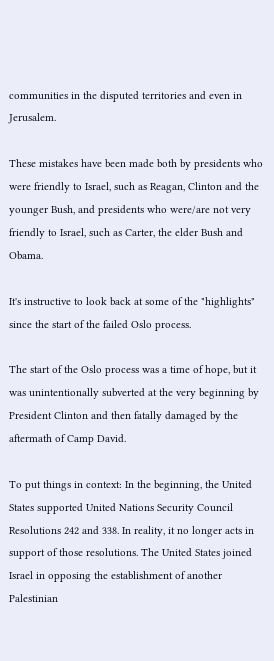communities in the disputed territories and even in Jerusalem.

These mistakes have been made both by presidents who were friendly to Israel, such as Reagan, Clinton and the younger Bush, and presidents who were/are not very friendly to Israel, such as Carter, the elder Bush and Obama.

It's instructive to look back at some of the "highlights" since the start of the failed Oslo process.

The start of the Oslo process was a time of hope, but it was unintentionally subverted at the very beginning by President Clinton and then fatally damaged by the aftermath of Camp David.

To put things in context: In the beginning, the United States supported United Nations Security Council Resolutions 242 and 338. In reality, it no longer acts in support of those resolutions. The United States joined Israel in opposing the establishment of another Palestinian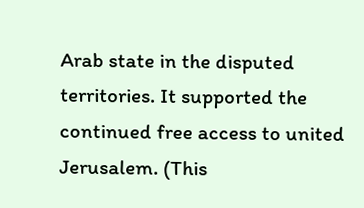Arab state in the disputed territories. It supported the continued free access to united Jerusalem. (This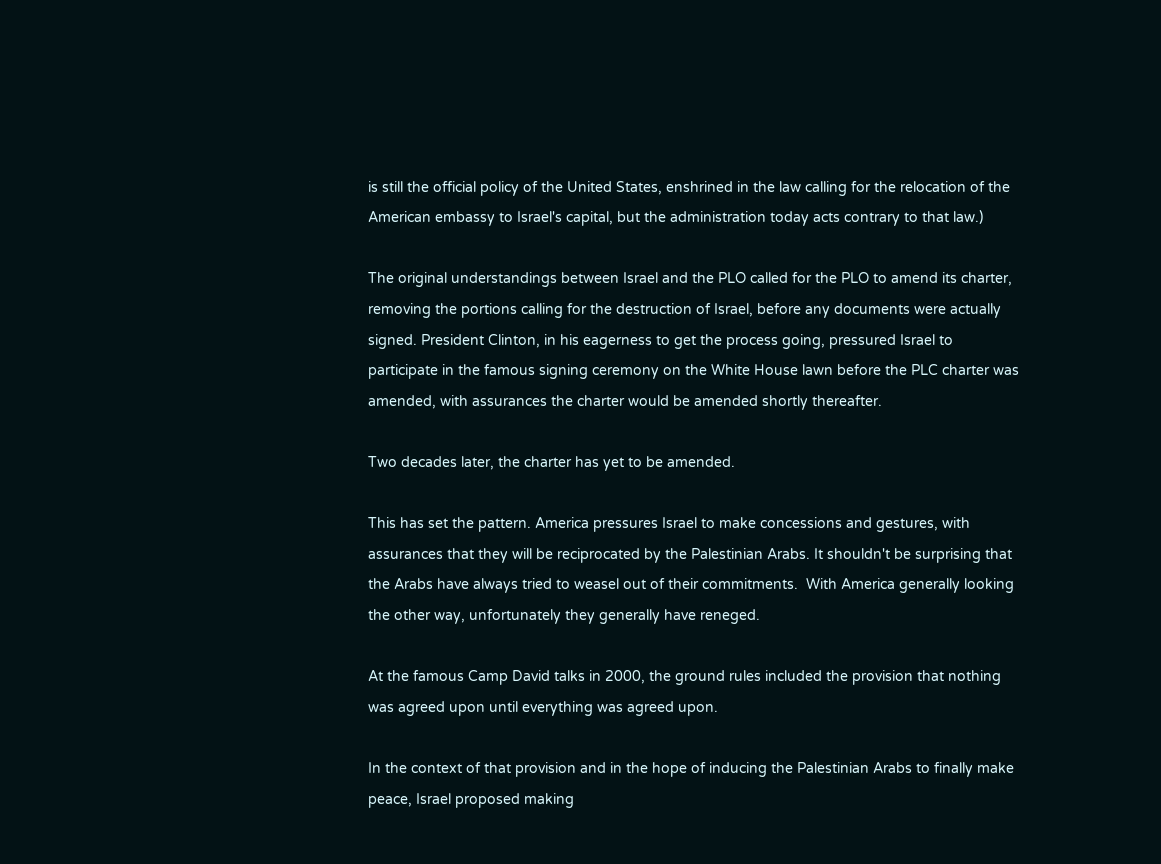is still the official policy of the United States, enshrined in the law calling for the relocation of the American embassy to Israel's capital, but the administration today acts contrary to that law.)

The original understandings between Israel and the PLO called for the PLO to amend its charter, removing the portions calling for the destruction of Israel, before any documents were actually signed. President Clinton, in his eagerness to get the process going, pressured Israel to participate in the famous signing ceremony on the White House lawn before the PLC charter was amended, with assurances the charter would be amended shortly thereafter.

Two decades later, the charter has yet to be amended.

This has set the pattern. America pressures Israel to make concessions and gestures, with assurances that they will be reciprocated by the Palestinian Arabs. It shouldn't be surprising that the Arabs have always tried to weasel out of their commitments.  With America generally looking the other way, unfortunately they generally have reneged.

At the famous Camp David talks in 2000, the ground rules included the provision that nothing was agreed upon until everything was agreed upon.

In the context of that provision and in the hope of inducing the Palestinian Arabs to finally make peace, Israel proposed making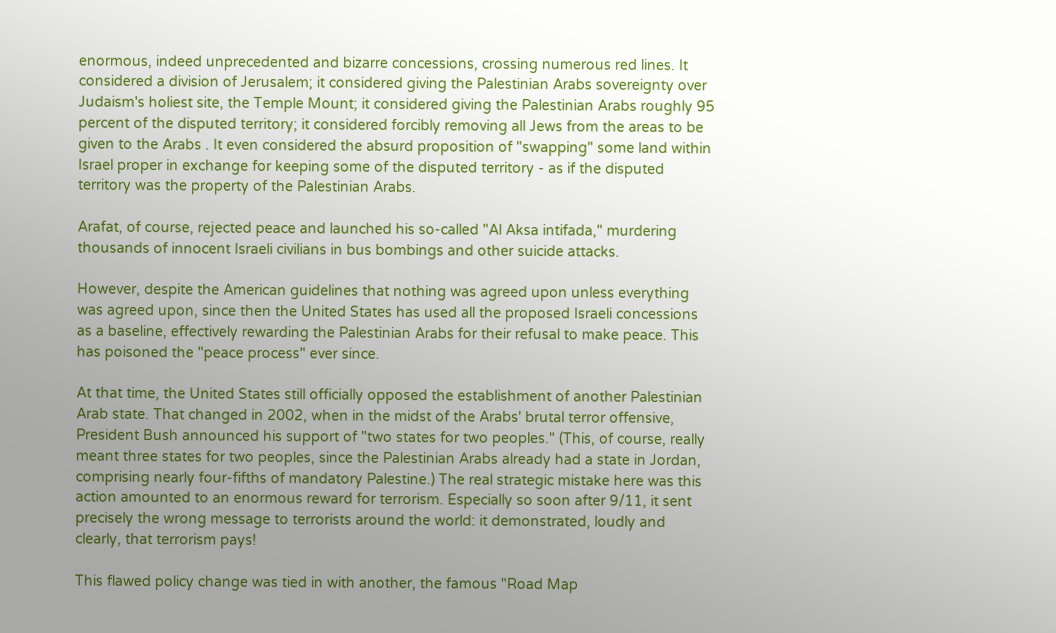enormous, indeed unprecedented and bizarre concessions, crossing numerous red lines. It considered a division of Jerusalem; it considered giving the Palestinian Arabs sovereignty over Judaism's holiest site, the Temple Mount; it considered giving the Palestinian Arabs roughly 95 percent of the disputed territory; it considered forcibly removing all Jews from the areas to be given to the Arabs . It even considered the absurd proposition of "swapping" some land within Israel proper in exchange for keeping some of the disputed territory - as if the disputed territory was the property of the Palestinian Arabs.

Arafat, of course, rejected peace and launched his so-called "Al Aksa intifada," murdering thousands of innocent Israeli civilians in bus bombings and other suicide attacks.

However, despite the American guidelines that nothing was agreed upon unless everything was agreed upon, since then the United States has used all the proposed Israeli concessions as a baseline, effectively rewarding the Palestinian Arabs for their refusal to make peace. This has poisoned the "peace process" ever since.

At that time, the United States still officially opposed the establishment of another Palestinian Arab state. That changed in 2002, when in the midst of the Arabs' brutal terror offensive, President Bush announced his support of "two states for two peoples." (This, of course, really meant three states for two peoples, since the Palestinian Arabs already had a state in Jordan, comprising nearly four-fifths of mandatory Palestine.) The real strategic mistake here was this action amounted to an enormous reward for terrorism. Especially so soon after 9/11, it sent precisely the wrong message to terrorists around the world: it demonstrated, loudly and clearly, that terrorism pays!

This flawed policy change was tied in with another, the famous "Road Map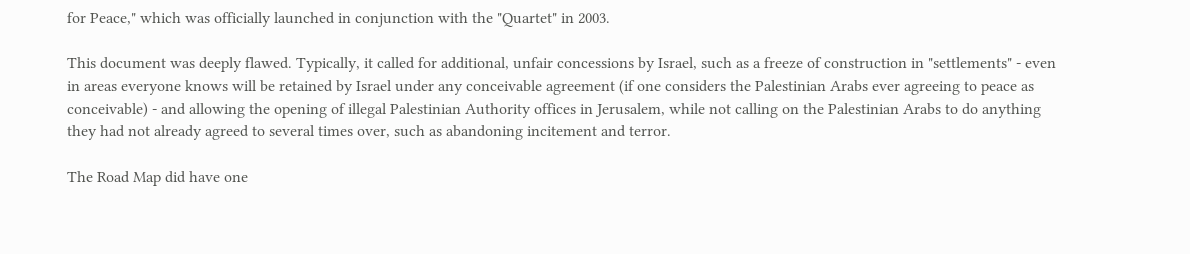for Peace," which was officially launched in conjunction with the "Quartet" in 2003.

This document was deeply flawed. Typically, it called for additional, unfair concessions by Israel, such as a freeze of construction in "settlements" - even in areas everyone knows will be retained by Israel under any conceivable agreement (if one considers the Palestinian Arabs ever agreeing to peace as conceivable) - and allowing the opening of illegal Palestinian Authority offices in Jerusalem, while not calling on the Palestinian Arabs to do anything they had not already agreed to several times over, such as abandoning incitement and terror.

The Road Map did have one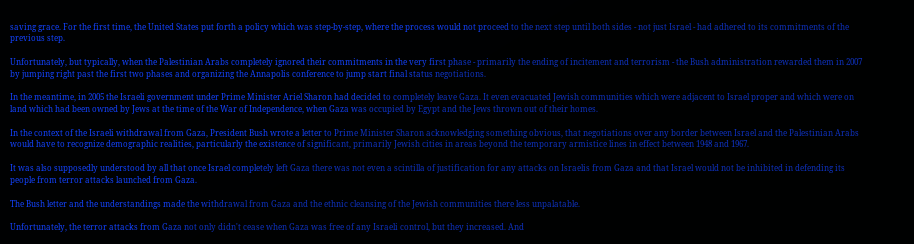saving grace. For the first time, the United States put forth a policy which was step-by-step, where the process would not proceed to the next step until both sides - not just Israel - had adhered to its commitments of the previous step.

Unfortunately, but typically, when the Palestinian Arabs completely ignored their commitments in the very first phase - primarily the ending of incitement and terrorism - the Bush administration rewarded them in 2007 by jumping right past the first two phases and organizing the Annapolis conference to jump start final status negotiations.

In the meantime, in 2005 the Israeli government under Prime Minister Ariel Sharon had decided to completely leave Gaza. It even evacuated Jewish communities which were adjacent to Israel proper and which were on land which had been owned by Jews at the time of the War of Independence, when Gaza was occupied by Egypt and the Jews thrown out of their homes.

In the context of the Israeli withdrawal from Gaza, President Bush wrote a letter to Prime Minister Sharon acknowledging something obvious, that negotiations over any border between Israel and the Palestinian Arabs would have to recognize demographic realities, particularly the existence of significant, primarily Jewish cities in areas beyond the temporary armistice lines in effect between 1948 and 1967.

It was also supposedly understood by all that once Israel completely left Gaza there was not even a scintilla of justification for any attacks on Israelis from Gaza and that Israel would not be inhibited in defending its people from terror attacks launched from Gaza.

The Bush letter and the understandings made the withdrawal from Gaza and the ethnic cleansing of the Jewish communities there less unpalatable.

Unfortunately, the terror attacks from Gaza not only didn't cease when Gaza was free of any Israeli control, but they increased. And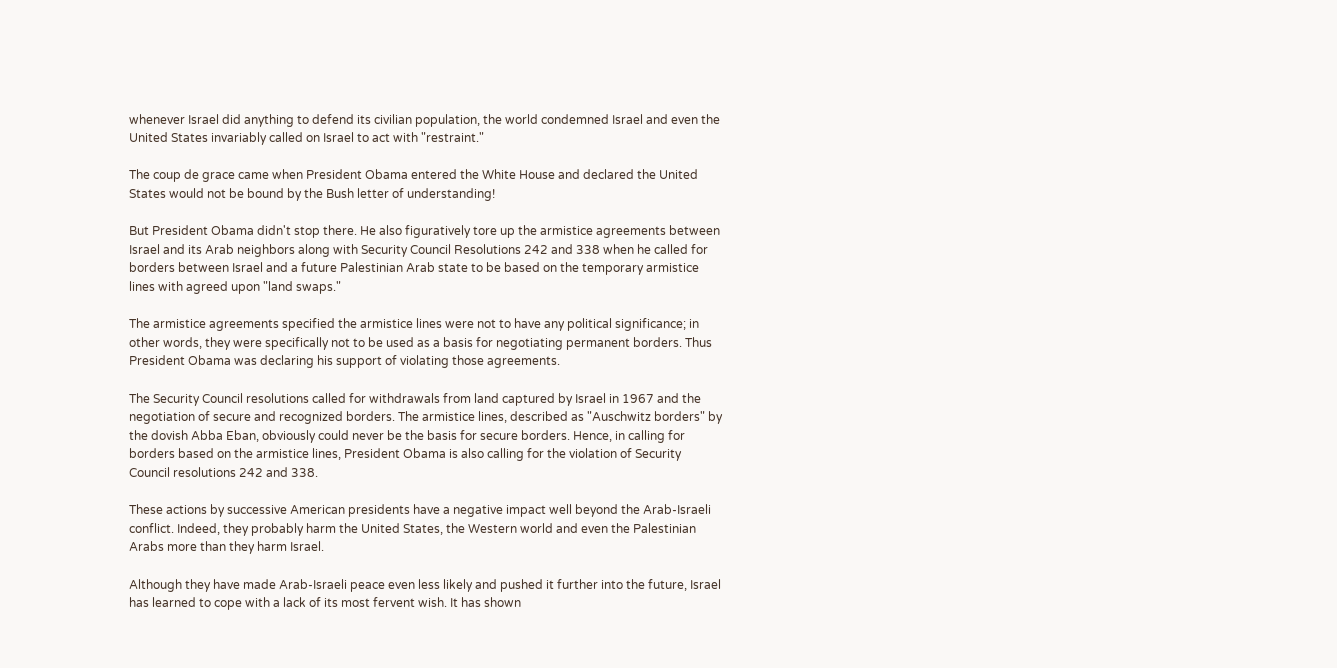whenever Israel did anything to defend its civilian population, the world condemned Israel and even the United States invariably called on Israel to act with "restraint."

The coup de grace came when President Obama entered the White House and declared the United States would not be bound by the Bush letter of understanding!

But President Obama didn't stop there. He also figuratively tore up the armistice agreements between Israel and its Arab neighbors along with Security Council Resolutions 242 and 338 when he called for borders between Israel and a future Palestinian Arab state to be based on the temporary armistice lines with agreed upon "land swaps."

The armistice agreements specified the armistice lines were not to have any political significance; in other words, they were specifically not to be used as a basis for negotiating permanent borders. Thus President Obama was declaring his support of violating those agreements.

The Security Council resolutions called for withdrawals from land captured by Israel in 1967 and the negotiation of secure and recognized borders. The armistice lines, described as "Auschwitz borders" by the dovish Abba Eban, obviously could never be the basis for secure borders. Hence, in calling for borders based on the armistice lines, President Obama is also calling for the violation of Security Council resolutions 242 and 338.

These actions by successive American presidents have a negative impact well beyond the Arab-Israeli conflict. Indeed, they probably harm the United States, the Western world and even the Palestinian Arabs more than they harm Israel.

Although they have made Arab-Israeli peace even less likely and pushed it further into the future, Israel has learned to cope with a lack of its most fervent wish. It has shown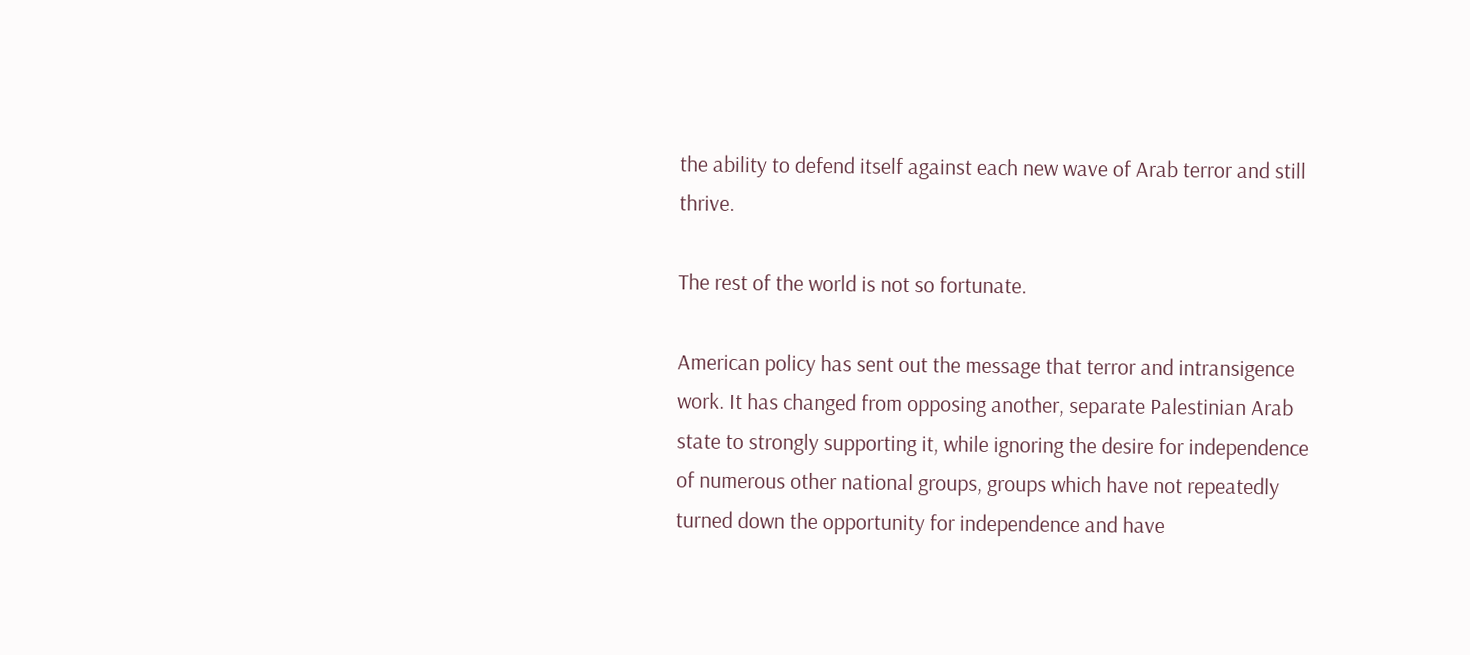the ability to defend itself against each new wave of Arab terror and still thrive.

The rest of the world is not so fortunate.

American policy has sent out the message that terror and intransigence work. It has changed from opposing another, separate Palestinian Arab state to strongly supporting it, while ignoring the desire for independence of numerous other national groups, groups which have not repeatedly turned down the opportunity for independence and have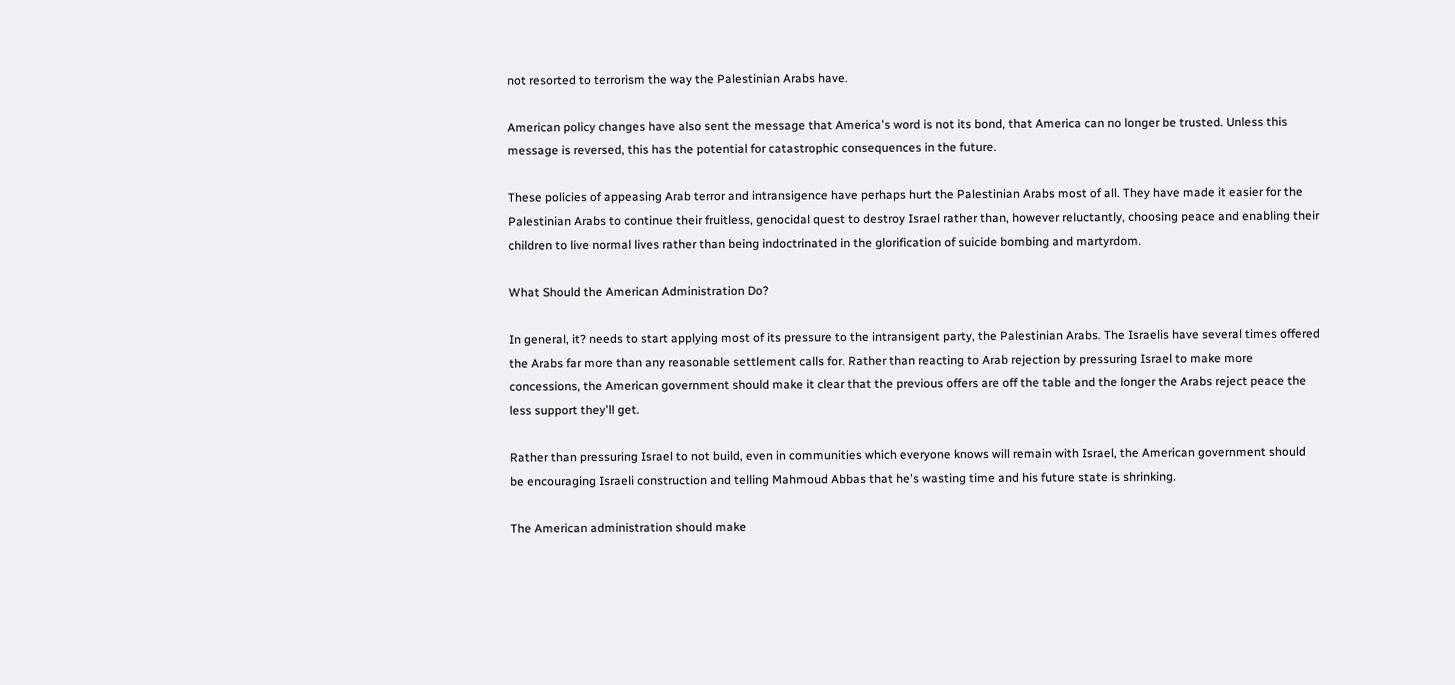not resorted to terrorism the way the Palestinian Arabs have.

American policy changes have also sent the message that America's word is not its bond, that America can no longer be trusted. Unless this message is reversed, this has the potential for catastrophic consequences in the future.

These policies of appeasing Arab terror and intransigence have perhaps hurt the Palestinian Arabs most of all. They have made it easier for the Palestinian Arabs to continue their fruitless, genocidal quest to destroy Israel rather than, however reluctantly, choosing peace and enabling their children to live normal lives rather than being indoctrinated in the glorification of suicide bombing and martyrdom.

What Should the American Administration Do?

In general, it? needs to start applying most of its pressure to the intransigent party, the Palestinian Arabs. The Israelis have several times offered the Arabs far more than any reasonable settlement calls for. Rather than reacting to Arab rejection by pressuring Israel to make more concessions, the American government should make it clear that the previous offers are off the table and the longer the Arabs reject peace the less support they'll get.

Rather than pressuring Israel to not build, even in communities which everyone knows will remain with Israel, the American government should be encouraging Israeli construction and telling Mahmoud Abbas that he's wasting time and his future state is shrinking.

The American administration should make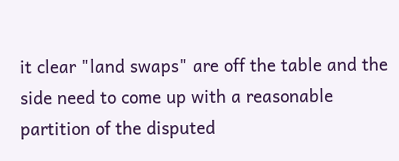it clear "land swaps" are off the table and the side need to come up with a reasonable partition of the disputed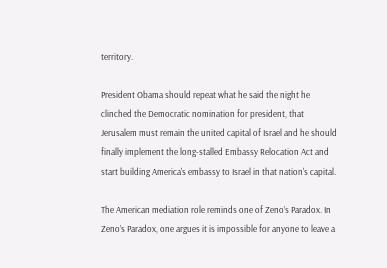territory.

President Obama should repeat what he said the night he clinched the Democratic nomination for president, that Jerusalem must remain the united capital of Israel and he should finally implement the long-stalled Embassy Relocation Act and start building America's embassy to Israel in that nation's capital.

The American mediation role reminds one of Zeno’s Paradox. In Zeno’s Paradox, one argues it is impossible for anyone to leave a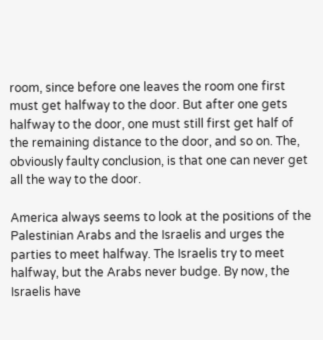room, since before one leaves the room one first must get halfway to the door. But after one gets halfway to the door, one must still first get half of the remaining distance to the door, and so on. The, obviously faulty conclusion, is that one can never get all the way to the door.

America always seems to look at the positions of the Palestinian Arabs and the Israelis and urges the parties to meet halfway. The Israelis try to meet halfway, but the Arabs never budge. By now, the Israelis have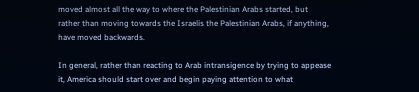moved almost all the way to where the Palestinian Arabs started, but rather than moving towards the Israelis the Palestinian Arabs, if anything, have moved backwards.

In general, rather than reacting to Arab intransigence by trying to appease it, America should start over and begin paying attention to what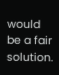would be a fair solution.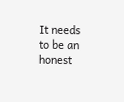It needs to be an honest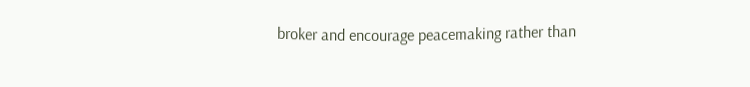broker and encourage peacemaking rather than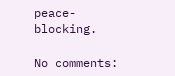peace-blocking.

No comments: